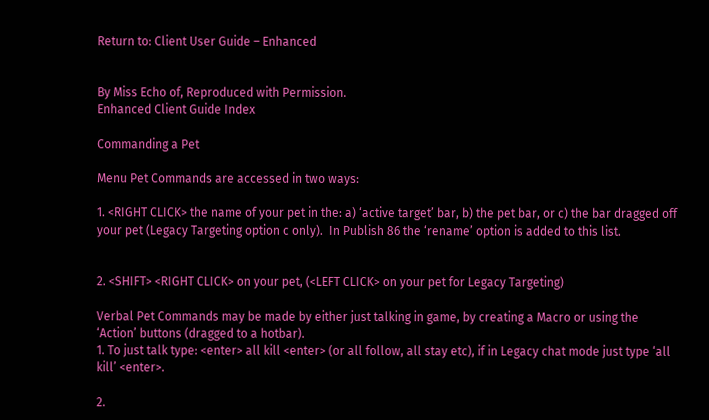Return to: Client User Guide – Enhanced


By Miss Echo of, Reproduced with Permission.
Enhanced Client Guide Index

Commanding a Pet

Menu Pet Commands are accessed in two ways:

1. <RIGHT CLICK> the name of your pet in the: a) ‘active target’ bar, b) the pet bar, or c) the bar dragged off your pet (Legacy Targeting option c only).  In Publish 86 the ‘rename’ option is added to this list.


2. <SHIFT> <RIGHT CLICK> on your pet, (<LEFT CLICK> on your pet for Legacy Targeting)

Verbal Pet Commands may be made by either just talking in game, by creating a Macro or using the ‘Action’ buttons (dragged to a hotbar).
1. To just talk type: <enter> all kill <enter> (or all follow, all stay etc), if in Legacy chat mode just type ‘all kill’ <enter>.

2.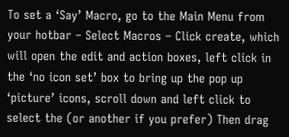To set a ‘Say’ Macro, go to the Main Menu from your hotbar – Select Macros – Click create, which will open the edit and action boxes, left click in the ‘no icon set’ box to bring up the pop up ‘picture’ icons, scroll down and left click to select the (or another if you prefer) Then drag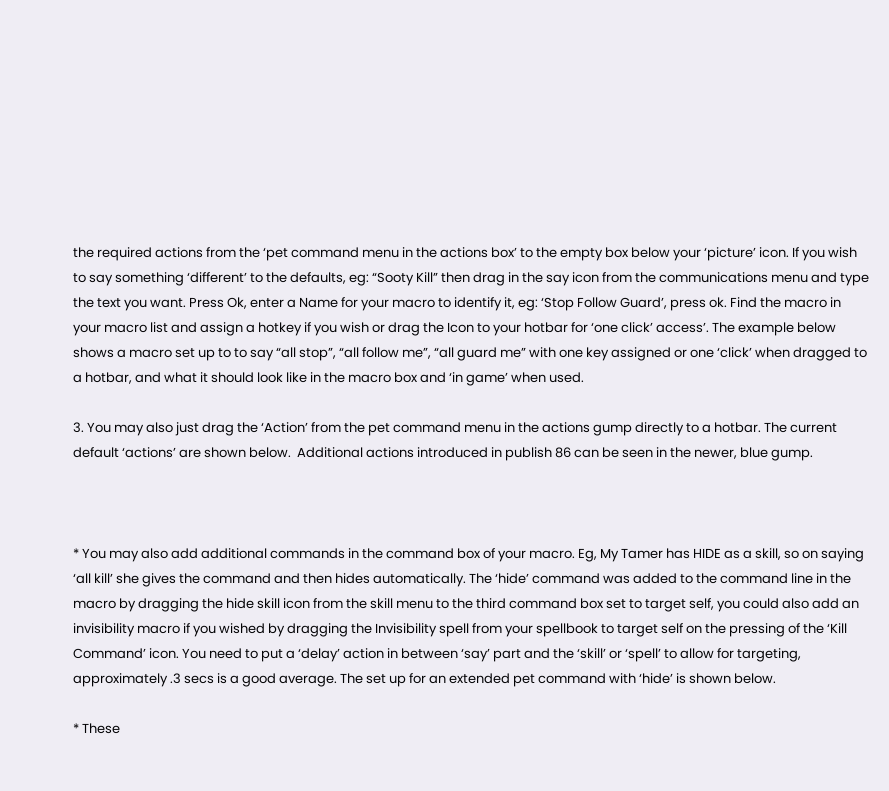the required actions from the ‘pet command menu in the actions box’ to the empty box below your ‘picture’ icon. If you wish to say something ‘different’ to the defaults, eg: “Sooty Kill” then drag in the say icon from the communications menu and type the text you want. Press Ok, enter a Name for your macro to identify it, eg: ‘Stop Follow Guard’, press ok. Find the macro in your macro list and assign a hotkey if you wish or drag the Icon to your hotbar for ‘one click’ access’. The example below shows a macro set up to to say “all stop”, “all follow me”, “all guard me” with one key assigned or one ‘click’ when dragged to a hotbar, and what it should look like in the macro box and ‘in game’ when used.

3. You may also just drag the ‘Action’ from the pet command menu in the actions gump directly to a hotbar. The current default ‘actions’ are shown below.  Additional actions introduced in publish 86 can be seen in the newer, blue gump.



* You may also add additional commands in the command box of your macro. Eg, My Tamer has HIDE as a skill, so on saying ‘all kill’ she gives the command and then hides automatically. The ‘hide’ command was added to the command line in the macro by dragging the hide skill icon from the skill menu to the third command box set to target self, you could also add an invisibility macro if you wished by dragging the Invisibility spell from your spellbook to target self on the pressing of the ‘Kill Command’ icon. You need to put a ‘delay’ action in between ‘say’ part and the ‘skill’ or ‘spell’ to allow for targeting, approximately .3 secs is a good average. The set up for an extended pet command with ‘hide’ is shown below.

* These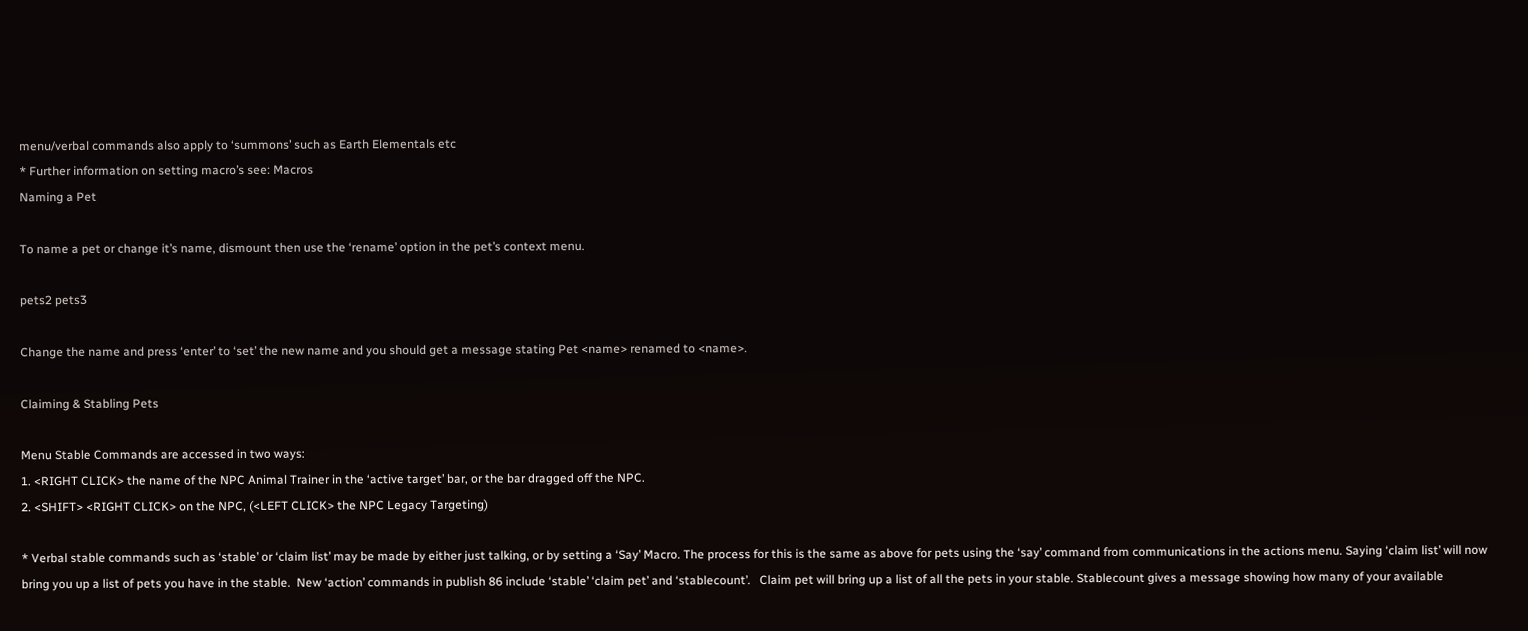menu/verbal commands also apply to ‘summons’ such as Earth Elementals etc
* Further information on setting macro’s see: Macros
Naming a Pet

To name a pet or change it’s name, dismount then use the ‘rename’ option in the pet’s context menu.

pets2 pets3

Change the name and press ‘enter’ to ‘set’ the new name and you should get a message stating Pet <name> renamed to <name>.

Claiming & Stabling Pets

Menu Stable Commands are accessed in two ways:
1. <RIGHT CLICK> the name of the NPC Animal Trainer in the ‘active target’ bar, or the bar dragged off the NPC.
2. <SHIFT> <RIGHT CLICK> on the NPC, (<LEFT CLICK> the NPC Legacy Targeting)

* Verbal stable commands such as ‘stable’ or ‘claim list’ may be made by either just talking, or by setting a ‘Say’ Macro. The process for this is the same as above for pets using the ‘say’ command from communications in the actions menu. Saying ‘claim list’ will now bring you up a list of pets you have in the stable.  New ‘action’ commands in publish 86 include ‘stable’ ‘claim pet’ and ‘stablecount’.   Claim pet will bring up a list of all the pets in your stable. Stablecount gives a message showing how many of your available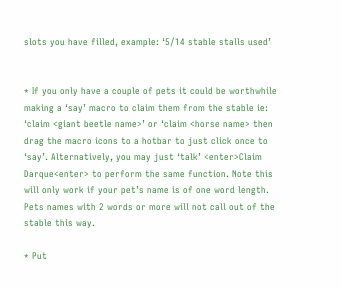slots you have filled, example: ‘5/14 stable stalls used’


* If you only have a couple of pets it could be worthwhile making a ‘say’ macro to claim them from the stable ie: ‘claim <giant beetle name>’ or ‘claim <horse name> then drag the macro icons to a hotbar to just click once to ‘say’. Alternatively, you may just ‘talk’ <enter>Claim Darque<enter> to perform the same function. Note this will only work if your pet’s name is of one word length. Pets names with 2 words or more will not call out of the stable this way.

* Put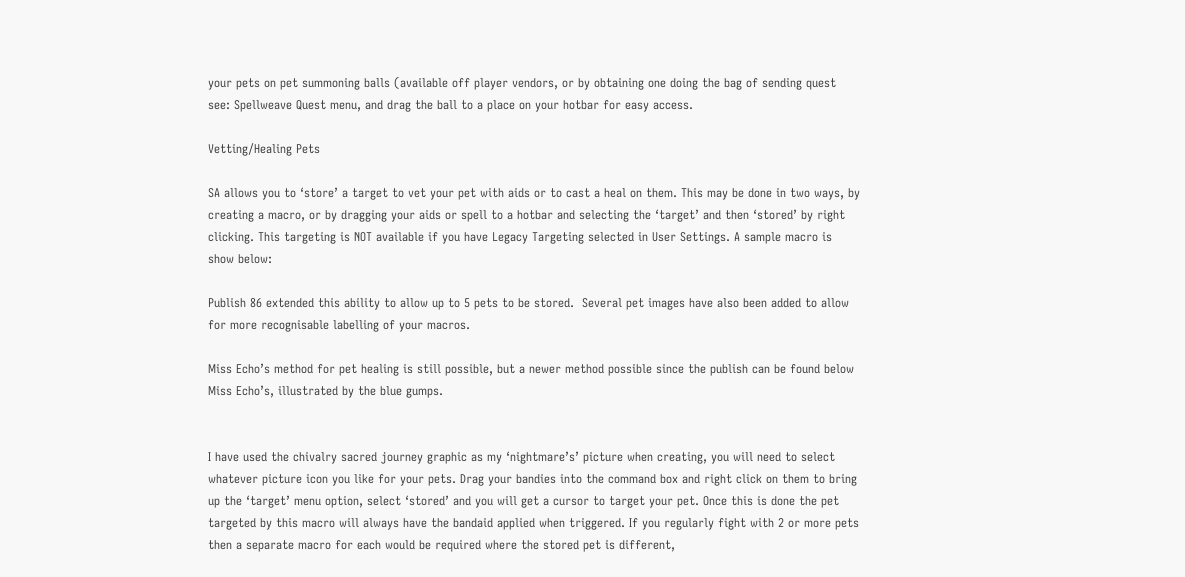your pets on pet summoning balls (available off player vendors, or by obtaining one doing the bag of sending quest see: Spellweave Quest menu, and drag the ball to a place on your hotbar for easy access.

Vetting/Healing Pets

SA allows you to ‘store’ a target to vet your pet with aids or to cast a heal on them. This may be done in two ways, by creating a macro, or by dragging your aids or spell to a hotbar and selecting the ‘target’ and then ‘stored’ by right clicking. This targeting is NOT available if you have Legacy Targeting selected in User Settings. A sample macro is show below:

Publish 86 extended this ability to allow up to 5 pets to be stored.  Several pet images have also been added to allow for more recognisable labelling of your macros.

Miss Echo’s method for pet healing is still possible, but a newer method possible since the publish can be found below Miss Echo’s, illustrated by the blue gumps.


I have used the chivalry sacred journey graphic as my ‘nightmare’s’ picture when creating, you will need to select whatever picture icon you like for your pets. Drag your bandies into the command box and right click on them to bring up the ‘target’ menu option, select ‘stored’ and you will get a cursor to target your pet. Once this is done the pet targeted by this macro will always have the bandaid applied when triggered. If you regularly fight with 2 or more pets then a separate macro for each would be required where the stored pet is different,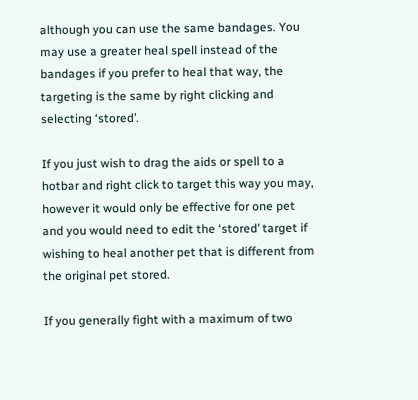although you can use the same bandages. You may use a greater heal spell instead of the bandages if you prefer to heal that way, the targeting is the same by right clicking and selecting ‘stored’.

If you just wish to drag the aids or spell to a hotbar and right click to target this way you may, however it would only be effective for one pet and you would need to edit the ‘stored’ target if wishing to heal another pet that is different from the original pet stored.

If you generally fight with a maximum of two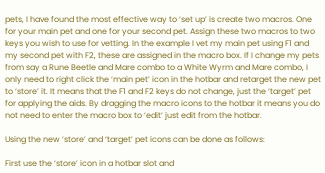pets, I have found the most effective way to ‘set up’ is create two macros. One for your main pet and one for your second pet. Assign these two macros to two keys you wish to use for vetting. In the example I vet my main pet using F1 and my second pet with F2, these are assigned in the macro box. If I change my pets from say a Rune Beetle and Mare combo to a White Wyrm and Mare combo, I only need to right click the ‘main pet’ icon in the hotbar and retarget the new pet to ‘store’ it. It means that the F1 and F2 keys do not change, just the ‘target’ pet for applying the aids. By dragging the macro icons to the hotbar it means you do not need to enter the macro box to ‘edit’ just edit from the hotbar.

Using the new ‘store’ and ‘target’ pet icons can be done as follows:

First use the ‘store’ icon in a hotbar slot and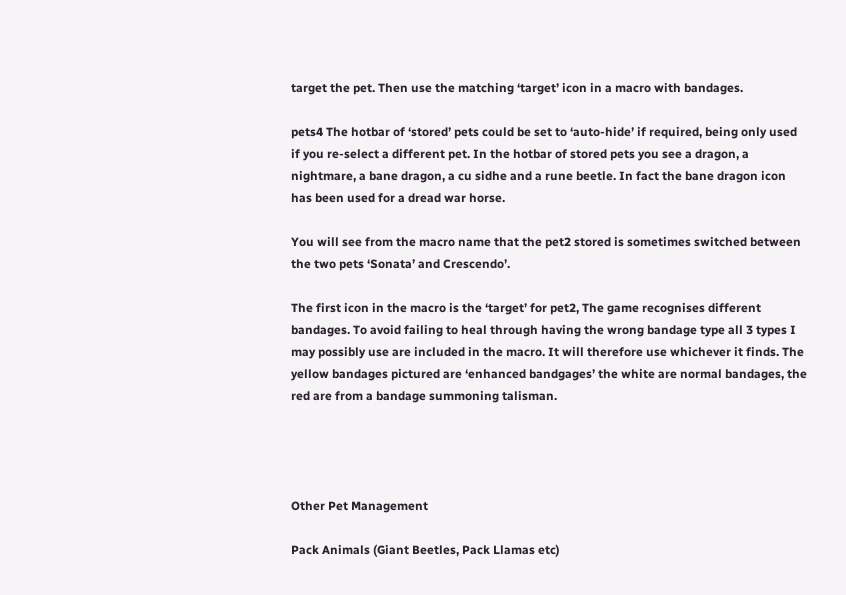target the pet. Then use the matching ‘target’ icon in a macro with bandages.

pets4 The hotbar of ‘stored’ pets could be set to ‘auto-hide’ if required, being only used if you re-select a different pet. In the hotbar of stored pets you see a dragon, a nightmare, a bane dragon, a cu sidhe and a rune beetle. In fact the bane dragon icon has been used for a dread war horse.

You will see from the macro name that the pet2 stored is sometimes switched between the two pets ‘Sonata’ and Crescendo’.

The first icon in the macro is the ‘target’ for pet2, The game recognises different bandages. To avoid failing to heal through having the wrong bandage type all 3 types I may possibly use are included in the macro. It will therefore use whichever it finds. The yellow bandages pictured are ‘enhanced bandgages’ the white are normal bandages, the red are from a bandage summoning talisman.




Other Pet Management

Pack Animals (Giant Beetles, Pack Llamas etc)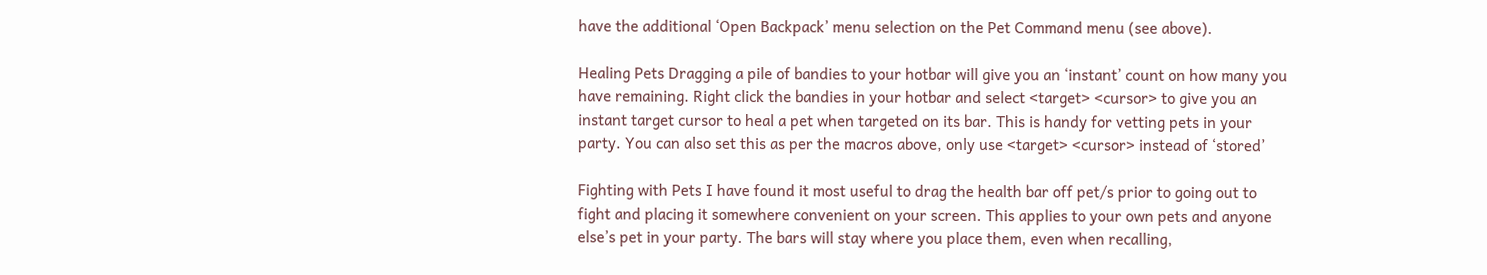have the additional ‘Open Backpack’ menu selection on the Pet Command menu (see above).

Healing Pets Dragging a pile of bandies to your hotbar will give you an ‘instant’ count on how many you have remaining. Right click the bandies in your hotbar and select <target> <cursor> to give you an instant target cursor to heal a pet when targeted on its bar. This is handy for vetting pets in your party. You can also set this as per the macros above, only use <target> <cursor> instead of ‘stored’

Fighting with Pets I have found it most useful to drag the health bar off pet/s prior to going out to fight and placing it somewhere convenient on your screen. This applies to your own pets and anyone else’s pet in your party. The bars will stay where you place them, even when recalling,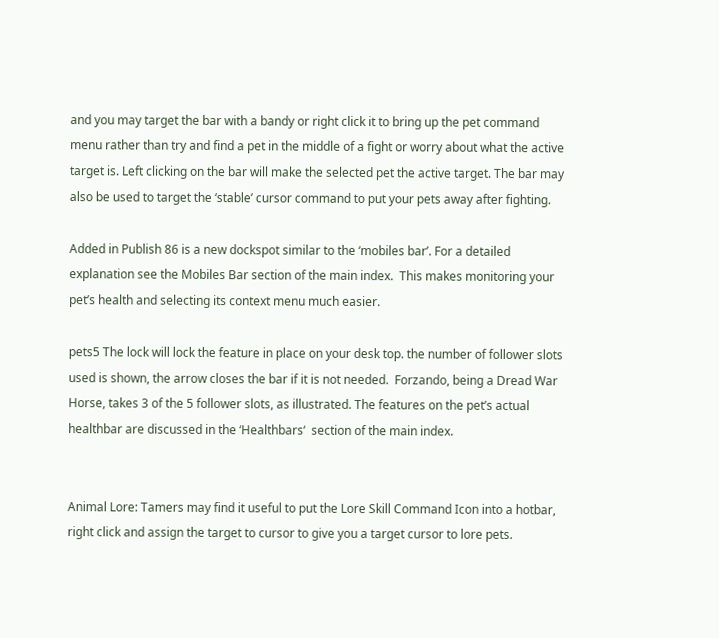and you may target the bar with a bandy or right click it to bring up the pet command menu rather than try and find a pet in the middle of a fight or worry about what the active target is. Left clicking on the bar will make the selected pet the active target. The bar may also be used to target the ‘stable’ cursor command to put your pets away after fighting.

Added in Publish 86 is a new dockspot similar to the ‘mobiles bar’. For a detailed explanation see the Mobiles Bar section of the main index.  This makes monitoring your pet’s health and selecting its context menu much easier.

pets5 The lock will lock the feature in place on your desk top. the number of follower slots used is shown, the arrow closes the bar if it is not needed.  Forzando, being a Dread War Horse, takes 3 of the 5 follower slots, as illustrated. The features on the pet’s actual healthbar are discussed in the ‘Healthbars‘  section of the main index.


Animal Lore: Tamers may find it useful to put the Lore Skill Command Icon into a hotbar, right click and assign the target to cursor to give you a target cursor to lore pets.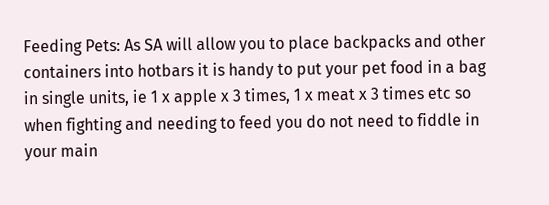Feeding Pets: As SA will allow you to place backpacks and other containers into hotbars it is handy to put your pet food in a bag in single units, ie 1 x apple x 3 times, 1 x meat x 3 times etc so when fighting and needing to feed you do not need to fiddle in your main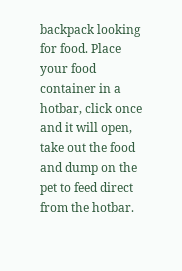backpack looking for food. Place your food container in a hotbar, click once and it will open, take out the food and dump on the pet to feed direct from the hotbar.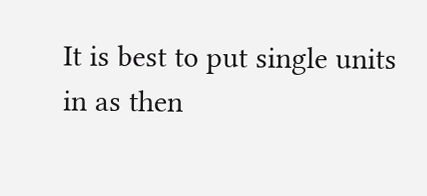It is best to put single units in as then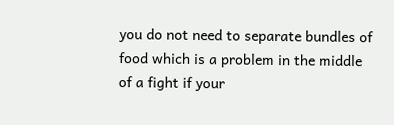you do not need to separate bundles of food which is a problem in the middle of a fight if your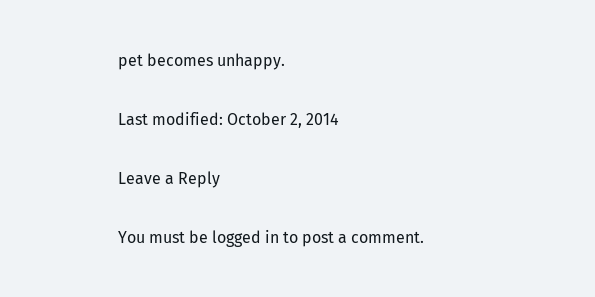pet becomes unhappy.

Last modified: October 2, 2014

Leave a Reply

You must be logged in to post a comment.